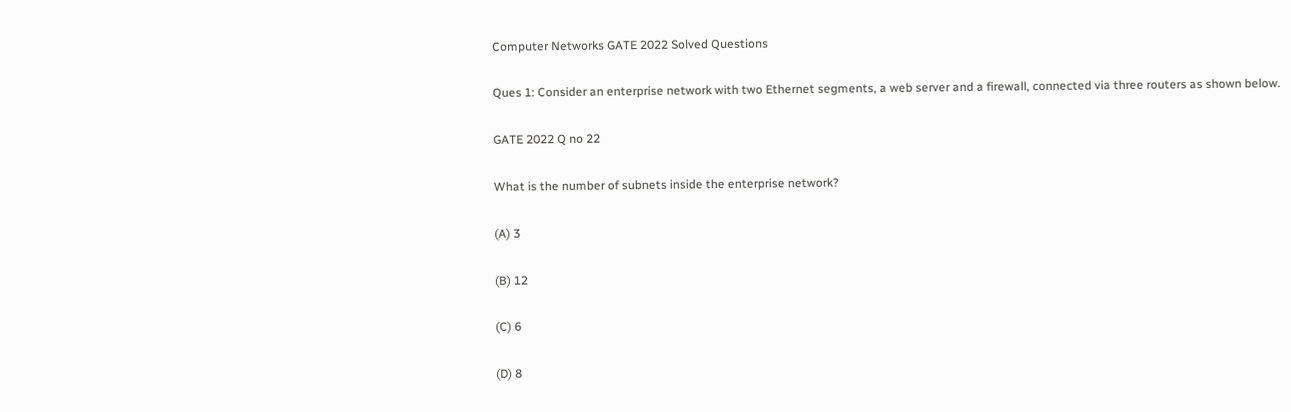Computer Networks GATE 2022 Solved Questions

Ques 1: Consider an enterprise network with two Ethernet segments, a web server and a firewall, connected via three routers as shown below.

GATE 2022 Q no 22

What is the number of subnets inside the enterprise network?

(A) 3

(B) 12

(C) 6

(D) 8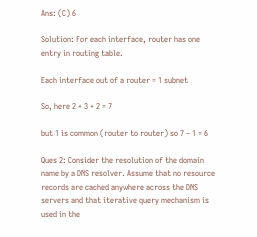Ans: (C) 6

Solution: For each interface, router has one entry in routing table.

Each interface out of a router = 1 subnet

So, here 2 + 3 + 2 = 7

but 1 is common (router to router) so 7 – 1 = 6

Ques 2: Consider the resolution of the domain name by a DNS resolver. Assume that no resource records are cached anywhere across the DNS servers and that iterative query mechanism is used in the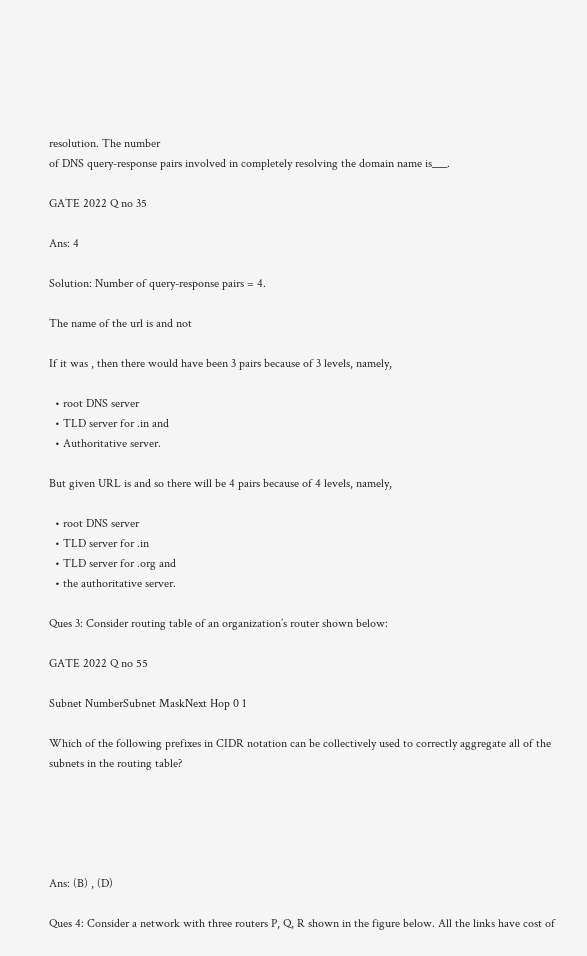resolution. The number
of DNS query-response pairs involved in completely resolving the domain name is___.

GATE 2022 Q no 35

Ans: 4

Solution: Number of query-response pairs = 4.

The name of the url is and not

If it was , then there would have been 3 pairs because of 3 levels, namely,

  • root DNS server
  • TLD server for .in and
  • Authoritative server.

But given URL is and so there will be 4 pairs because of 4 levels, namely,

  • root DNS server
  • TLD server for .in
  • TLD server for .org and
  • the authoritative server.

Ques 3: Consider routing table of an organization’s router shown below:

GATE 2022 Q no 55

Subnet NumberSubnet MaskNext Hop 0 1

Which of the following prefixes in CIDR notation can be collectively used to correctly aggregate all of the subnets in the routing table?





Ans: (B) , (D)

Ques 4: Consider a network with three routers P, Q, R shown in the figure below. All the links have cost of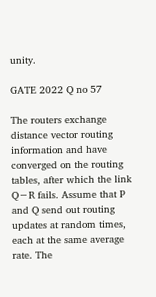unity.

GATE 2022 Q no 57

The routers exchange distance vector routing information and have converged on the routing tables, after which the link Q−R fails. Assume that P and Q send out routing updates at random times, each at the same average rate. The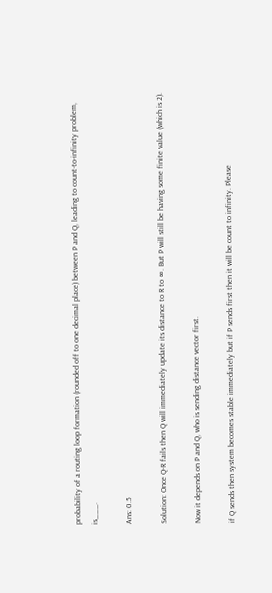probability of a routing loop formation (rounded off to one decimal place) between P and Q, leading to count-to-infinity problem, is___.

Ans: 0.5

Solution: Once Q-R fails then Q will immediately update its distance to R to ∞. But P will still be having some finite value (which is 2).

Now it depends on P and Q, who is sending distance vector first.

if Q sends then system becomes stable immediately but if P sends first then it will be count to infinity. Please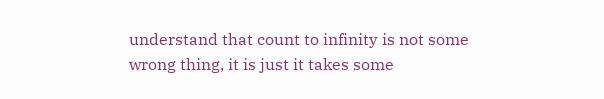understand that count to infinity is not some wrong thing, it is just it takes some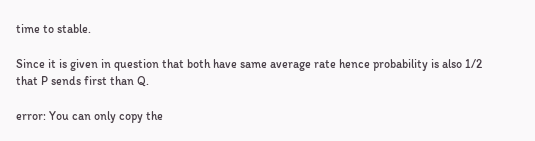time to stable.

Since it is given in question that both have same average rate hence probability is also 1/2 that P sends first than Q.

error: You can only copy the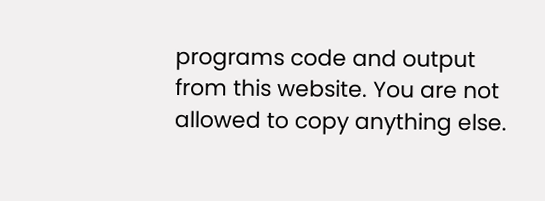programs code and output from this website. You are not allowed to copy anything else.